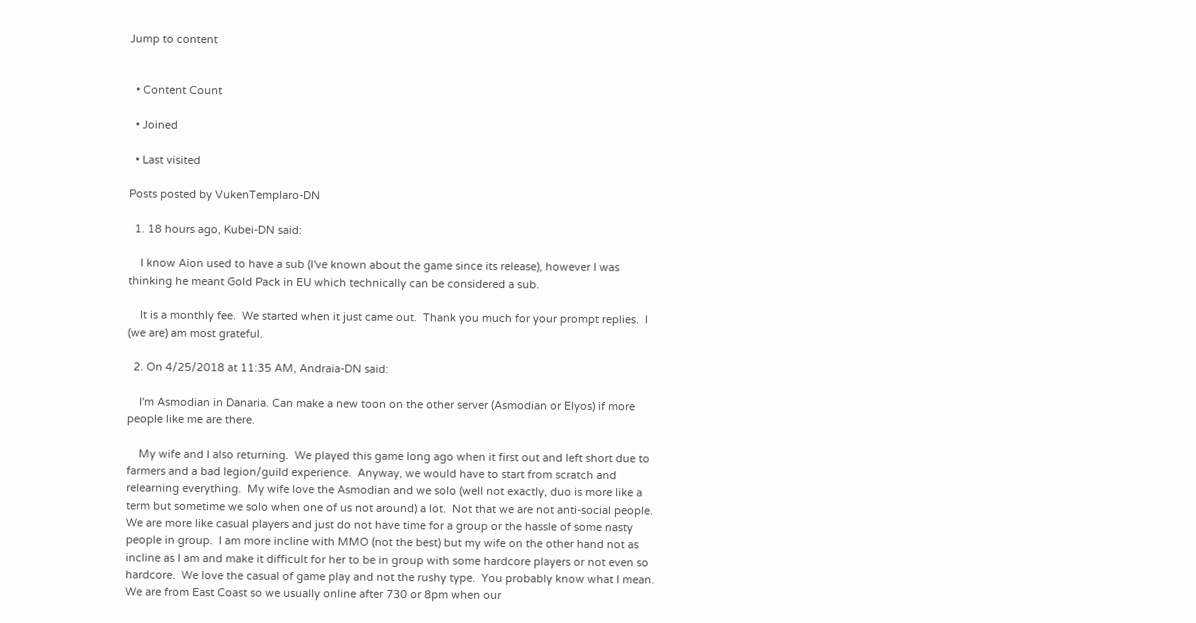Jump to content


  • Content Count

  • Joined

  • Last visited

Posts posted by VukenTemplaro-DN

  1. 18 hours ago, Kubei-DN said:

    I know Aion used to have a sub (I've known about the game since its release), however I was thinking he meant Gold Pack in EU which technically can be considered a sub.

    It is a monthly fee.  We started when it just came out.  Thank you much for your prompt replies.  I (we are) am most grateful.

  2. On 4/25/2018 at 11:35 AM, Andraia-DN said:

    I'm Asmodian in Danaria. Can make a new toon on the other server (Asmodian or Elyos) if more people like me are there.

    My wife and I also returning.  We played this game long ago when it first out and left short due to farmers and a bad legion/guild experience.  Anyway, we would have to start from scratch and relearning everything.  My wife love the Asmodian and we solo (well not exactly, duo is more like a term but sometime we solo when one of us not around) a lot.  Not that we are not anti-social people.  We are more like casual players and just do not have time for a group or the hassle of some nasty people in group.  I am more incline with MMO (not the best) but my wife on the other hand not as incline as I am and make it difficult for her to be in group with some hardcore players or not even so hardcore.  We love the casual of game play and not the rushy type.  You probably know what I mean.  We are from East Coast so we usually online after 730 or 8pm when our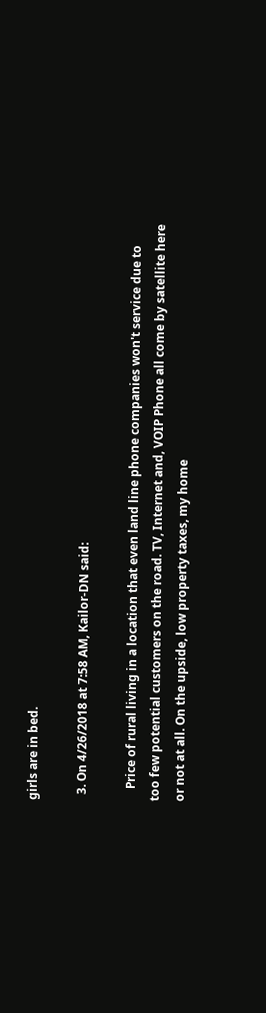girls are in bed.

  3. On 4/26/2018 at 7:58 AM, Kailor-DN said:

    Price of rural living in a location that even land line phone companies won't service due to too few potential customers on the road. TV, Internet and, VOIP Phone all come by satellite here or not at all. On the upside, low property taxes, my home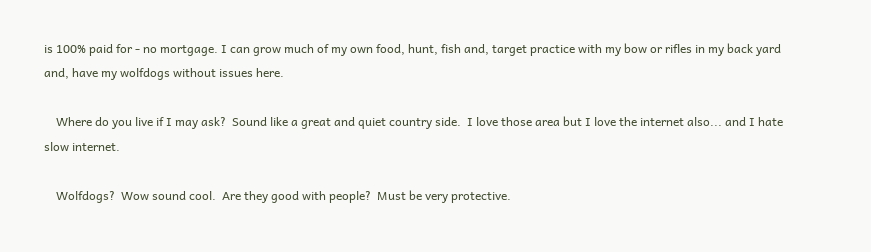is 100% paid for - no mortgage. I can grow much of my own food, hunt, fish and, target practice with my bow or rifles in my back yard and, have my wolfdogs without issues here.

    Where do you live if I may ask?  Sound like a great and quiet country side.  I love those area but I love the internet also... and I hate slow internet.

    Wolfdogs?  Wow sound cool.  Are they good with people?  Must be very protective.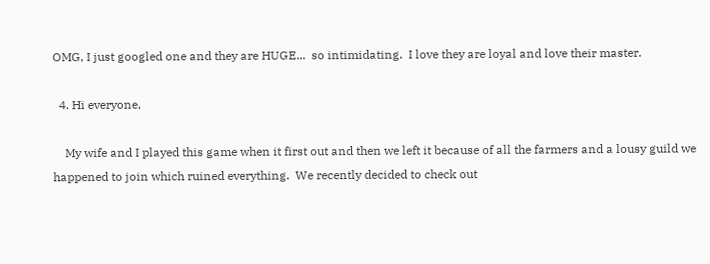OMG, I just googled one and they are HUGE...  so intimidating.  I love they are loyal and love their master.

  4. Hi everyone,

    My wife and I played this game when it first out and then we left it because of all the farmers and a lousy guild we happened to join which ruined everything.  We recently decided to check out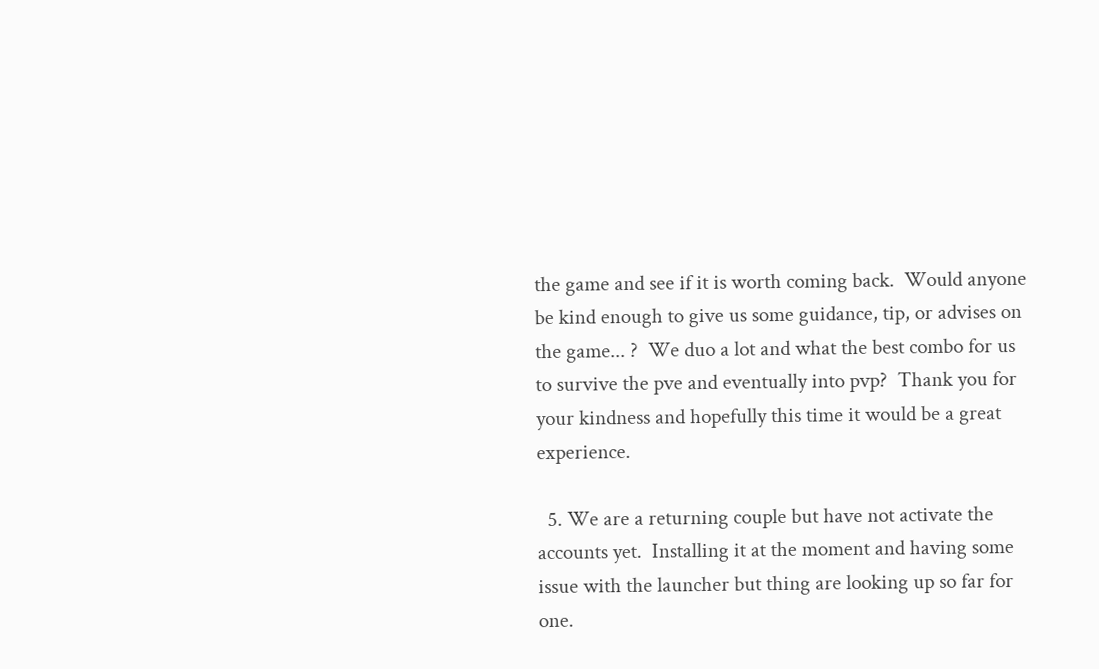the game and see if it is worth coming back.  Would anyone be kind enough to give us some guidance, tip, or advises on the game... ?  We duo a lot and what the best combo for us to survive the pve and eventually into pvp?  Thank you for your kindness and hopefully this time it would be a great experience.

  5. We are a returning couple but have not activate the accounts yet.  Installing it at the moment and having some issue with the launcher but thing are looking up so far for one.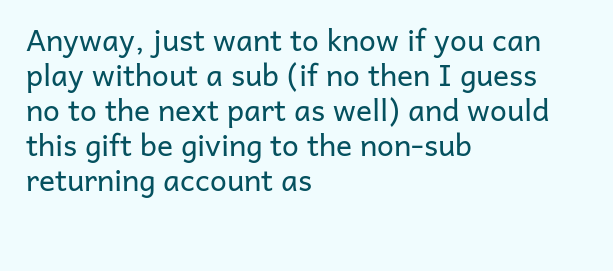Anyway, just want to know if you can play without a sub (if no then I guess no to the next part as well) and would this gift be giving to the non-sub returning account as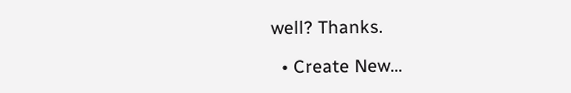well? Thanks.

  • Create New...